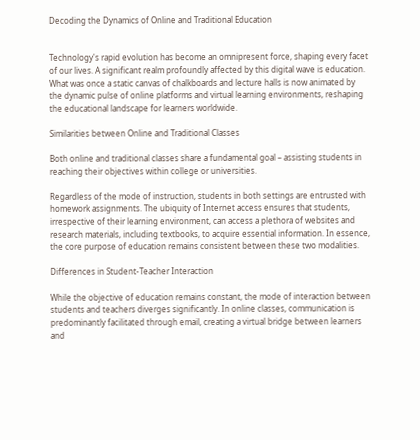Decoding the Dynamics of Online and Traditional Education


Technology's rapid evolution has become an omnipresent force, shaping every facet of our lives. A significant realm profoundly affected by this digital wave is education. What was once a static canvas of chalkboards and lecture halls is now animated by the dynamic pulse of online platforms and virtual learning environments, reshaping the educational landscape for learners worldwide.

Similarities between Online and Traditional Classes

Both online and traditional classes share a fundamental goal – assisting students in reaching their objectives within college or universities.

Regardless of the mode of instruction, students in both settings are entrusted with homework assignments. The ubiquity of Internet access ensures that students, irrespective of their learning environment, can access a plethora of websites and research materials, including textbooks, to acquire essential information. In essence, the core purpose of education remains consistent between these two modalities.

Differences in Student-Teacher Interaction

While the objective of education remains constant, the mode of interaction between students and teachers diverges significantly. In online classes, communication is predominantly facilitated through email, creating a virtual bridge between learners and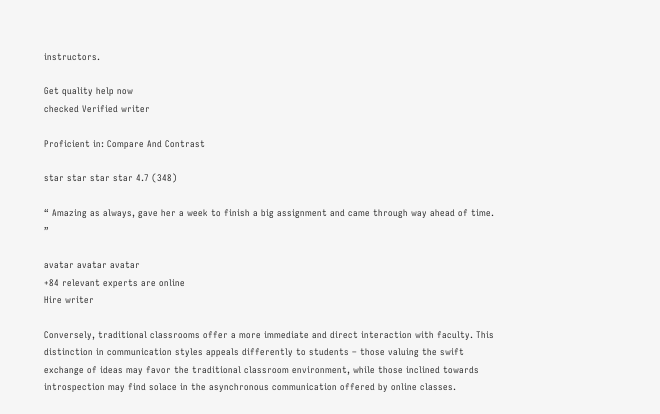instructors.

Get quality help now
checked Verified writer

Proficient in: Compare And Contrast

star star star star 4.7 (348)

“ Amazing as always, gave her a week to finish a big assignment and came through way ahead of time. ”

avatar avatar avatar
+84 relevant experts are online
Hire writer

Conversely, traditional classrooms offer a more immediate and direct interaction with faculty. This distinction in communication styles appeals differently to students – those valuing the swift exchange of ideas may favor the traditional classroom environment, while those inclined towards introspection may find solace in the asynchronous communication offered by online classes.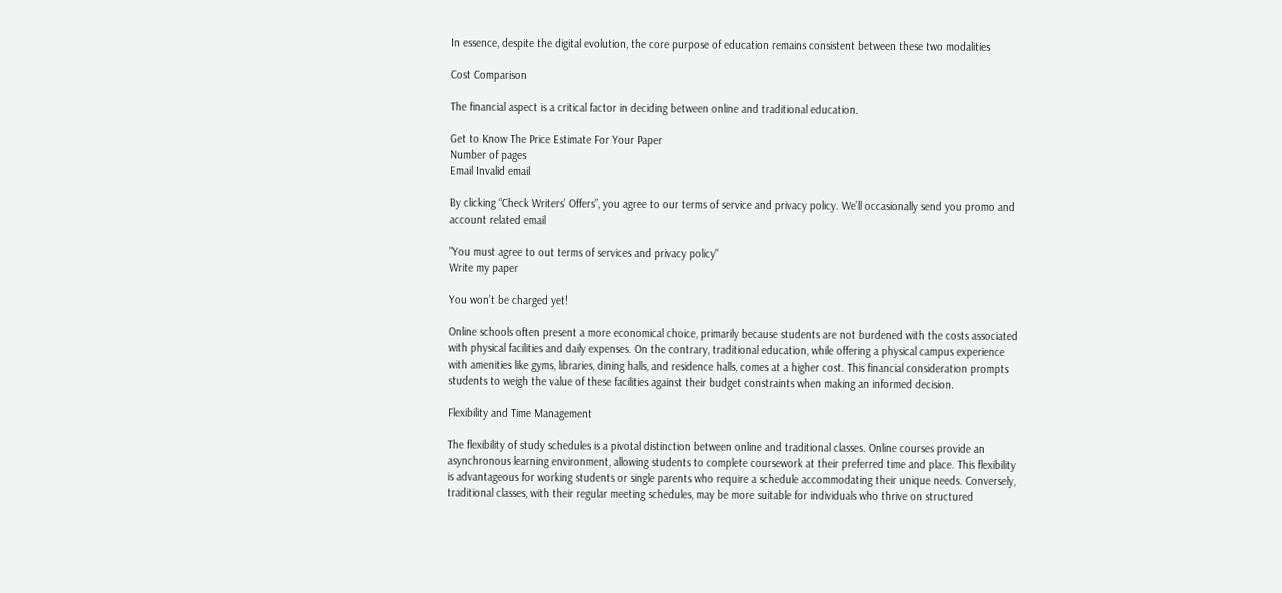In essence, despite the digital evolution, the core purpose of education remains consistent between these two modalities

Cost Comparison

The financial aspect is a critical factor in deciding between online and traditional education.

Get to Know The Price Estimate For Your Paper
Number of pages
Email Invalid email

By clicking “Check Writers’ Offers”, you agree to our terms of service and privacy policy. We’ll occasionally send you promo and account related email

"You must agree to out terms of services and privacy policy"
Write my paper

You won’t be charged yet!

Online schools often present a more economical choice, primarily because students are not burdened with the costs associated with physical facilities and daily expenses. On the contrary, traditional education, while offering a physical campus experience with amenities like gyms, libraries, dining halls, and residence halls, comes at a higher cost. This financial consideration prompts students to weigh the value of these facilities against their budget constraints when making an informed decision.

Flexibility and Time Management

The flexibility of study schedules is a pivotal distinction between online and traditional classes. Online courses provide an asynchronous learning environment, allowing students to complete coursework at their preferred time and place. This flexibility is advantageous for working students or single parents who require a schedule accommodating their unique needs. Conversely, traditional classes, with their regular meeting schedules, may be more suitable for individuals who thrive on structured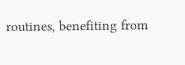routines, benefiting from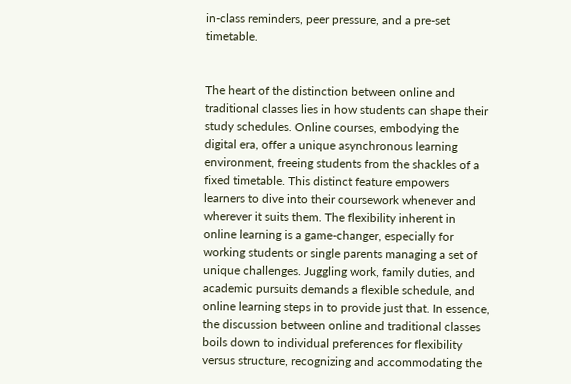in-class reminders, peer pressure, and a pre-set timetable.


The heart of the distinction between online and traditional classes lies in how students can shape their study schedules. Online courses, embodying the digital era, offer a unique asynchronous learning environment, freeing students from the shackles of a fixed timetable. This distinct feature empowers learners to dive into their coursework whenever and wherever it suits them. The flexibility inherent in online learning is a game-changer, especially for working students or single parents managing a set of unique challenges. Juggling work, family duties, and academic pursuits demands a flexible schedule, and online learning steps in to provide just that. In essence, the discussion between online and traditional classes boils down to individual preferences for flexibility versus structure, recognizing and accommodating the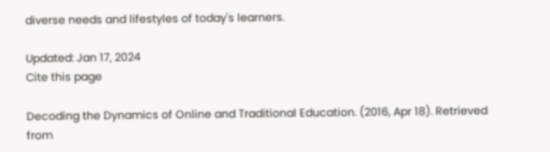diverse needs and lifestyles of today's learners.

Updated: Jan 17, 2024
Cite this page

Decoding the Dynamics of Online and Traditional Education. (2016, Apr 18). Retrieved from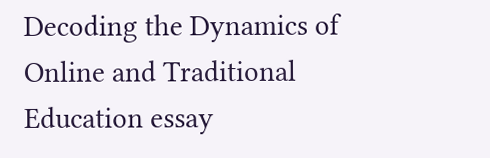Decoding the Dynamics of Online and Traditional Education essay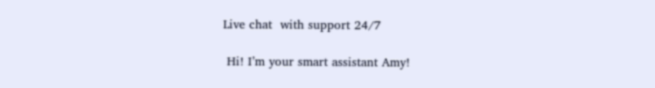Live chat  with support 24/7

 Hi! I’m your smart assistant Amy!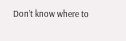Don’t know where to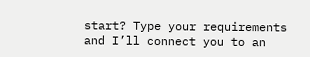start? Type your requirements and I’ll connect you to an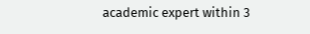academic expert within 3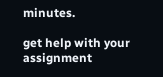minutes.

get help with your assignment